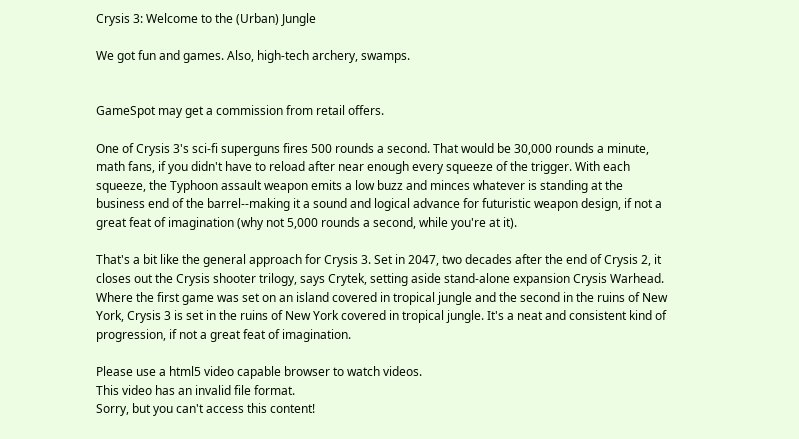Crysis 3: Welcome to the (Urban) Jungle

We got fun and games. Also, high-tech archery, swamps.


GameSpot may get a commission from retail offers.

One of Crysis 3's sci-fi superguns fires 500 rounds a second. That would be 30,000 rounds a minute, math fans, if you didn't have to reload after near enough every squeeze of the trigger. With each squeeze, the Typhoon assault weapon emits a low buzz and minces whatever is standing at the business end of the barrel--making it a sound and logical advance for futuristic weapon design, if not a great feat of imagination (why not 5,000 rounds a second, while you're at it).

That's a bit like the general approach for Crysis 3. Set in 2047, two decades after the end of Crysis 2, it closes out the Crysis shooter trilogy, says Crytek, setting aside stand-alone expansion Crysis Warhead. Where the first game was set on an island covered in tropical jungle and the second in the ruins of New York, Crysis 3 is set in the ruins of New York covered in tropical jungle. It's a neat and consistent kind of progression, if not a great feat of imagination.

Please use a html5 video capable browser to watch videos.
This video has an invalid file format.
Sorry, but you can't access this content!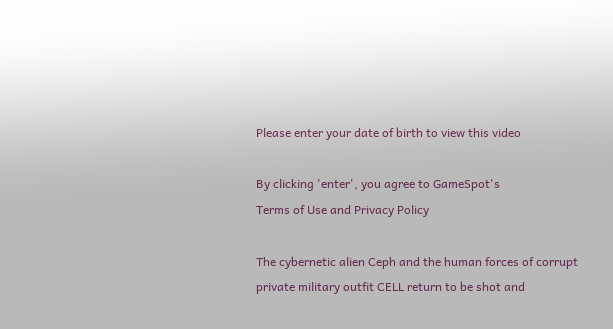Please enter your date of birth to view this video

By clicking 'enter', you agree to GameSpot's
Terms of Use and Privacy Policy

The cybernetic alien Ceph and the human forces of corrupt private military outfit CELL return to be shot and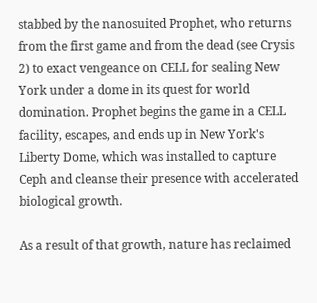stabbed by the nanosuited Prophet, who returns from the first game and from the dead (see Crysis 2) to exact vengeance on CELL for sealing New York under a dome in its quest for world domination. Prophet begins the game in a CELL facility, escapes, and ends up in New York's Liberty Dome, which was installed to capture Ceph and cleanse their presence with accelerated biological growth.

As a result of that growth, nature has reclaimed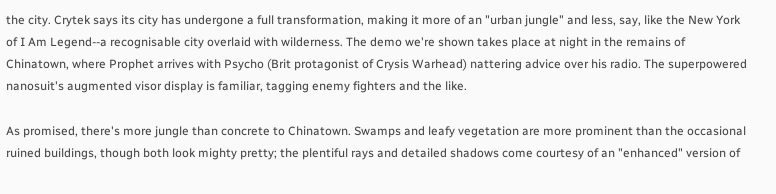the city. Crytek says its city has undergone a full transformation, making it more of an "urban jungle" and less, say, like the New York of I Am Legend--a recognisable city overlaid with wilderness. The demo we're shown takes place at night in the remains of Chinatown, where Prophet arrives with Psycho (Brit protagonist of Crysis Warhead) nattering advice over his radio. The superpowered nanosuit's augmented visor display is familiar, tagging enemy fighters and the like.

As promised, there's more jungle than concrete to Chinatown. Swamps and leafy vegetation are more prominent than the occasional ruined buildings, though both look mighty pretty; the plentiful rays and detailed shadows come courtesy of an "enhanced" version of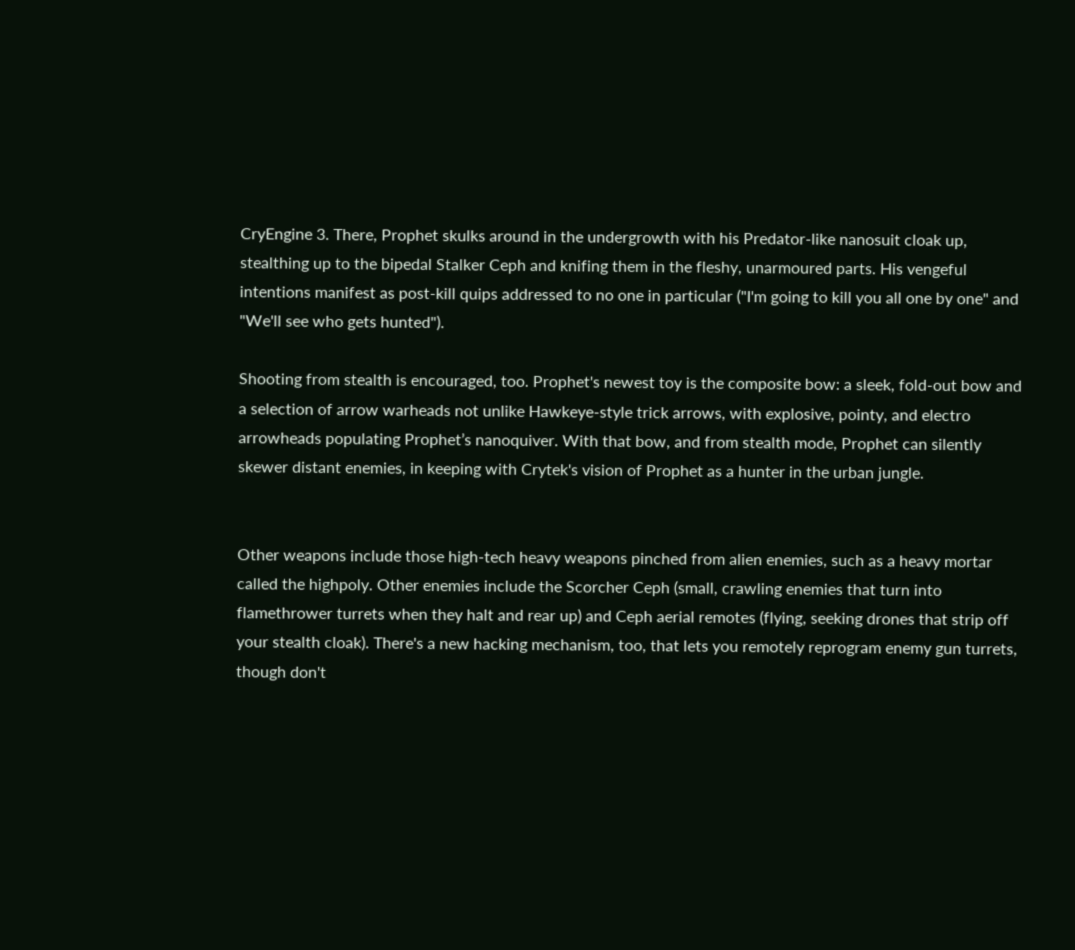CryEngine 3. There, Prophet skulks around in the undergrowth with his Predator-like nanosuit cloak up, stealthing up to the bipedal Stalker Ceph and knifing them in the fleshy, unarmoured parts. His vengeful intentions manifest as post-kill quips addressed to no one in particular ("I'm going to kill you all one by one" and "We'll see who gets hunted").

Shooting from stealth is encouraged, too. Prophet's newest toy is the composite bow: a sleek, fold-out bow and a selection of arrow warheads not unlike Hawkeye-style trick arrows, with explosive, pointy, and electro arrowheads populating Prophet’s nanoquiver. With that bow, and from stealth mode, Prophet can silently skewer distant enemies, in keeping with Crytek's vision of Prophet as a hunter in the urban jungle.


Other weapons include those high-tech heavy weapons pinched from alien enemies, such as a heavy mortar called the highpoly. Other enemies include the Scorcher Ceph (small, crawling enemies that turn into flamethrower turrets when they halt and rear up) and Ceph aerial remotes (flying, seeking drones that strip off your stealth cloak). There's a new hacking mechanism, too, that lets you remotely reprogram enemy gun turrets, though don't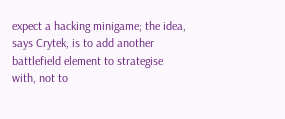expect a hacking minigame; the idea, says Crytek, is to add another battlefield element to strategise with, not to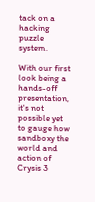tack on a hacking puzzle system.

With our first look being a hands-off presentation, it's not possible yet to gauge how sandboxy the world and action of Crysis 3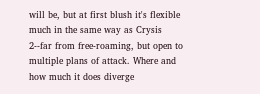will be, but at first blush it's flexible much in the same way as Crysis 2--far from free-roaming, but open to multiple plans of attack. Where and how much it does diverge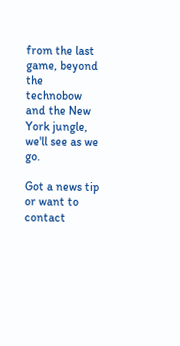from the last game, beyond the technobow and the New York jungle, we'll see as we go.

Got a news tip or want to contact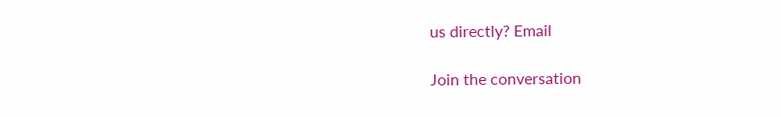us directly? Email

Join the conversation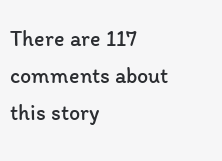There are 117 comments about this story